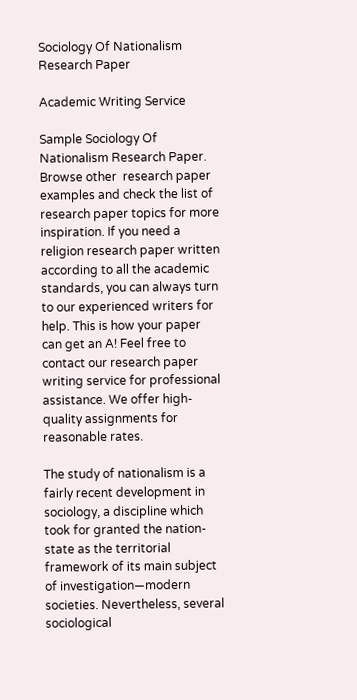Sociology Of Nationalism Research Paper

Academic Writing Service

Sample Sociology Of Nationalism Research Paper. Browse other  research paper examples and check the list of research paper topics for more inspiration. If you need a religion research paper written according to all the academic standards, you can always turn to our experienced writers for help. This is how your paper can get an A! Feel free to contact our research paper writing service for professional assistance. We offer high-quality assignments for reasonable rates.

The study of nationalism is a fairly recent development in sociology, a discipline which took for granted the nation-state as the territorial framework of its main subject of investigation—modern societies. Nevertheless, several sociological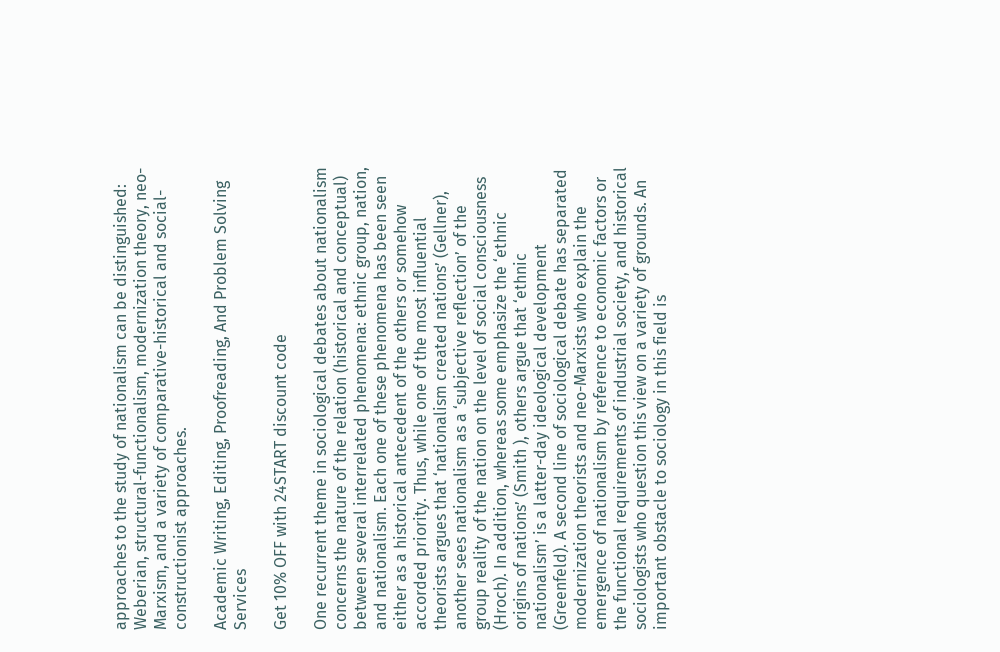approaches to the study of nationalism can be distinguished: Weberian, structural-functionalism, modernization theory, neo-Marxism, and a variety of comparative-historical and social-constructionist approaches.

Academic Writing, Editing, Proofreading, And Problem Solving Services

Get 10% OFF with 24START discount code

One recurrent theme in sociological debates about nationalism concerns the nature of the relation (historical and conceptual) between several interrelated phenomena: ethnic group, nation, and nationalism. Each one of these phenomena has been seen either as a historical antecedent of the others or somehow accorded priority. Thus, while one of the most influential theorists argues that ‘nationalism created nations’ (Gellner), another sees nationalism as a ‘subjective reflection’ of the group reality of the nation on the level of social consciousness (Hroch). In addition, whereas some emphasize the ‘ethnic origins of nations’ (Smith ), others argue that ‘ethnic nationalism’ is a latter-day ideological development (Greenfeld). A second line of sociological debate has separated modernization theorists and neo-Marxists who explain the emergence of nationalism by reference to economic factors or the functional requirements of industrial society, and historical sociologists who question this view on a variety of grounds. An important obstacle to sociology in this field is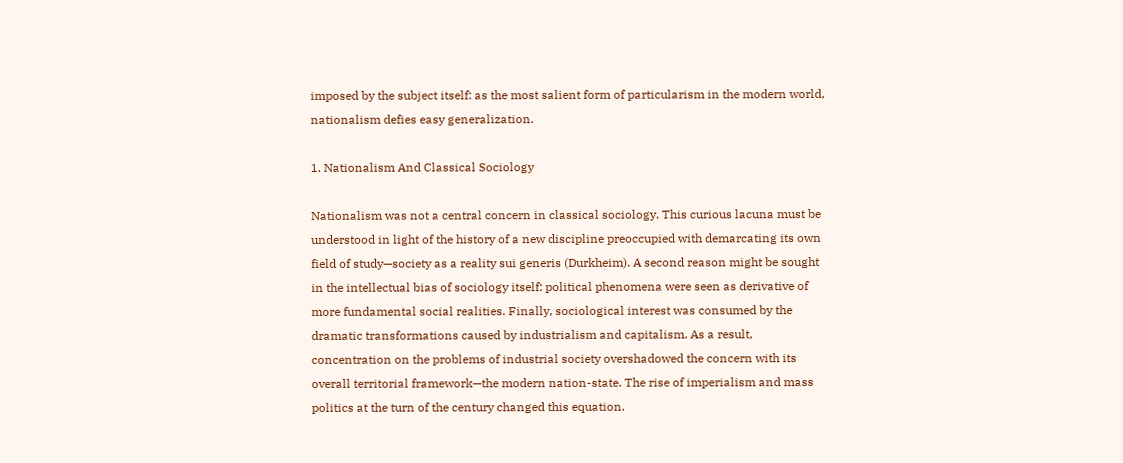imposed by the subject itself: as the most salient form of particularism in the modern world, nationalism defies easy generalization.

1. Nationalism And Classical Sociology

Nationalism was not a central concern in classical sociology. This curious lacuna must be understood in light of the history of a new discipline preoccupied with demarcating its own field of study—society as a reality sui generis (Durkheim). A second reason might be sought in the intellectual bias of sociology itself: political phenomena were seen as derivative of more fundamental social realities. Finally, sociological interest was consumed by the dramatic transformations caused by industrialism and capitalism. As a result, concentration on the problems of industrial society overshadowed the concern with its overall territorial framework—the modern nation-state. The rise of imperialism and mass politics at the turn of the century changed this equation.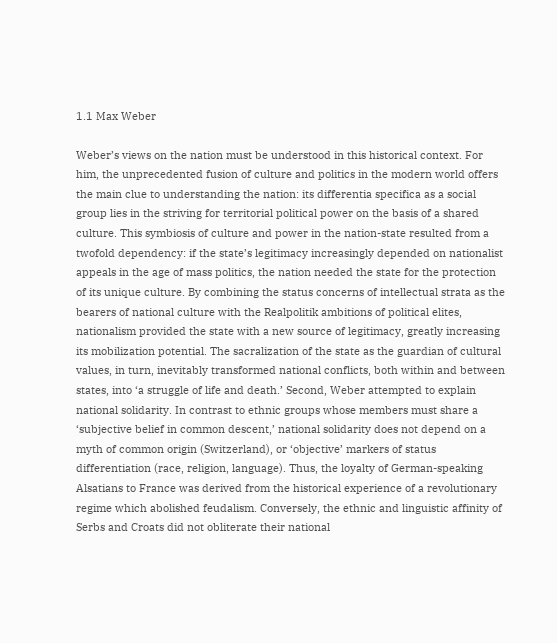1.1 Max Weber

Weber’s views on the nation must be understood in this historical context. For him, the unprecedented fusion of culture and politics in the modern world offers the main clue to understanding the nation: its differentia specifica as a social group lies in the striving for territorial political power on the basis of a shared culture. This symbiosis of culture and power in the nation-state resulted from a twofold dependency: if the state’s legitimacy increasingly depended on nationalist appeals in the age of mass politics, the nation needed the state for the protection of its unique culture. By combining the status concerns of intellectual strata as the bearers of national culture with the Realpolitik ambitions of political elites, nationalism provided the state with a new source of legitimacy, greatly increasing its mobilization potential. The sacralization of the state as the guardian of cultural values, in turn, inevitably transformed national conflicts, both within and between states, into ‘a struggle of life and death.’ Second, Weber attempted to explain national solidarity. In contrast to ethnic groups whose members must share a ‘subjective belief in common descent,’ national solidarity does not depend on a myth of common origin (Switzerland), or ‘objective’ markers of status differentiation (race, religion, language). Thus, the loyalty of German-speaking Alsatians to France was derived from the historical experience of a revolutionary regime which abolished feudalism. Conversely, the ethnic and linguistic affinity of Serbs and Croats did not obliterate their national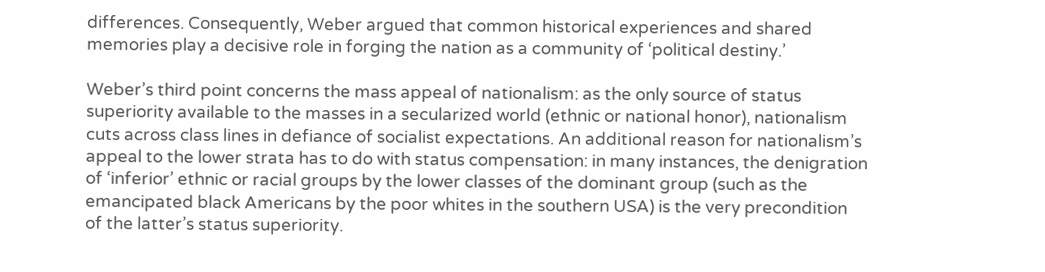differences. Consequently, Weber argued that common historical experiences and shared memories play a decisive role in forging the nation as a community of ‘political destiny.’

Weber’s third point concerns the mass appeal of nationalism: as the only source of status superiority available to the masses in a secularized world (ethnic or national honor), nationalism cuts across class lines in defiance of socialist expectations. An additional reason for nationalism’s appeal to the lower strata has to do with status compensation: in many instances, the denigration of ‘inferior’ ethnic or racial groups by the lower classes of the dominant group (such as the emancipated black Americans by the poor whites in the southern USA) is the very precondition of the latter’s status superiority.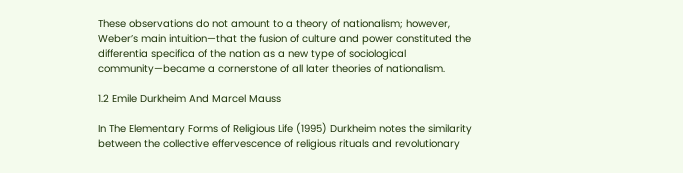These observations do not amount to a theory of nationalism; however, Weber’s main intuition—that the fusion of culture and power constituted the differentia specifica of the nation as a new type of sociological community—became a cornerstone of all later theories of nationalism.

1.2 Emile Durkheim And Marcel Mauss

In The Elementary Forms of Religious Life (1995) Durkheim notes the similarity between the collective effervescence of religious rituals and revolutionary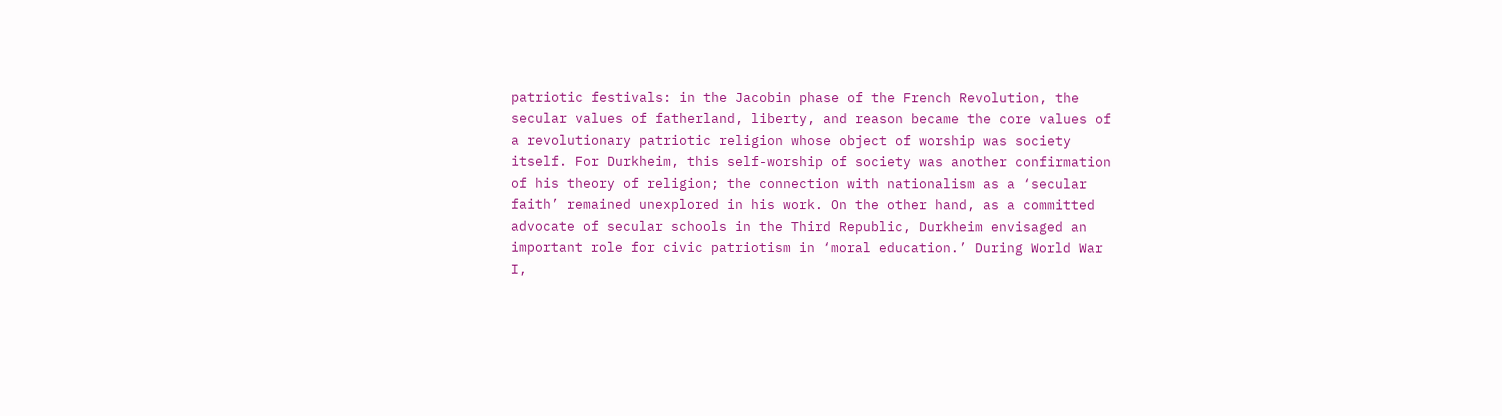patriotic festivals: in the Jacobin phase of the French Revolution, the secular values of fatherland, liberty, and reason became the core values of a revolutionary patriotic religion whose object of worship was society itself. For Durkheim, this self-worship of society was another confirmation of his theory of religion; the connection with nationalism as a ‘secular faith’ remained unexplored in his work. On the other hand, as a committed advocate of secular schools in the Third Republic, Durkheim envisaged an important role for civic patriotism in ‘moral education.’ During World War I,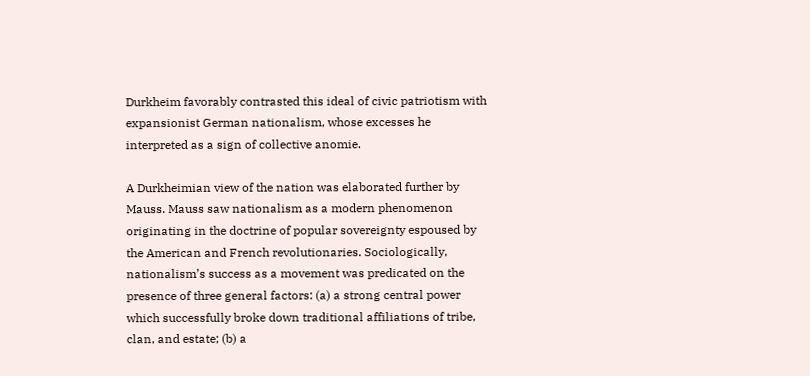Durkheim favorably contrasted this ideal of civic patriotism with expansionist German nationalism, whose excesses he interpreted as a sign of collective anomie.

A Durkheimian view of the nation was elaborated further by Mauss. Mauss saw nationalism as a modern phenomenon originating in the doctrine of popular sovereignty espoused by the American and French revolutionaries. Sociologically, nationalism’s success as a movement was predicated on the presence of three general factors: (a) a strong central power which successfully broke down traditional affiliations of tribe, clan, and estate; (b) a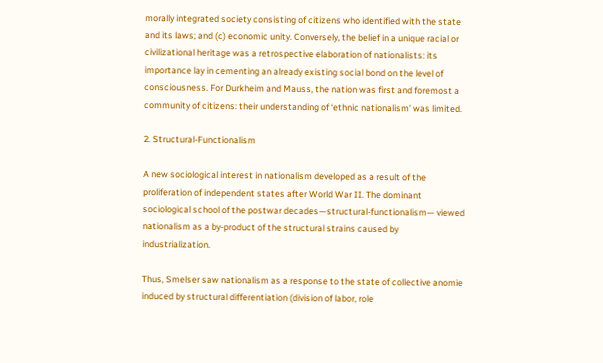morally integrated society consisting of citizens who identified with the state and its laws; and (c) economic unity. Conversely, the belief in a unique racial or civilizational heritage was a retrospective elaboration of nationalists: its importance lay in cementing an already existing social bond on the level of consciousness. For Durkheim and Mauss, the nation was first and foremost a community of citizens: their understanding of ‘ethnic nationalism’ was limited.

2. Structural-Functionalism

A new sociological interest in nationalism developed as a result of the proliferation of independent states after World War II. The dominant sociological school of the postwar decades—structural-functionalism— viewed nationalism as a by-product of the structural strains caused by industrialization.

Thus, Smelser saw nationalism as a response to the state of collective anomie induced by structural differentiation (division of labor, role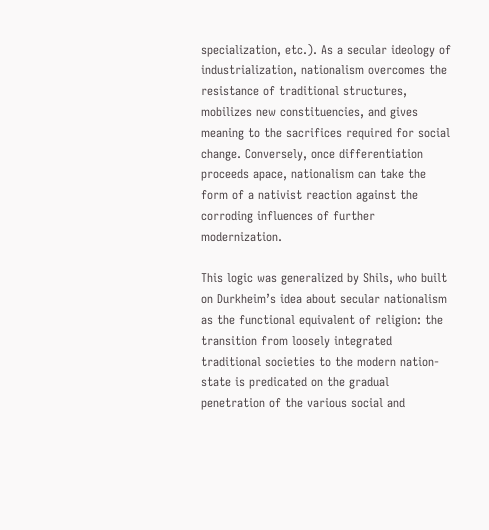specialization, etc.). As a secular ideology of industrialization, nationalism overcomes the resistance of traditional structures, mobilizes new constituencies, and gives meaning to the sacrifices required for social change. Conversely, once differentiation proceeds apace, nationalism can take the form of a nativist reaction against the corroding influences of further modernization.

This logic was generalized by Shils, who built on Durkheim’s idea about secular nationalism as the functional equivalent of religion: the transition from loosely integrated traditional societies to the modern nation-state is predicated on the gradual penetration of the various social and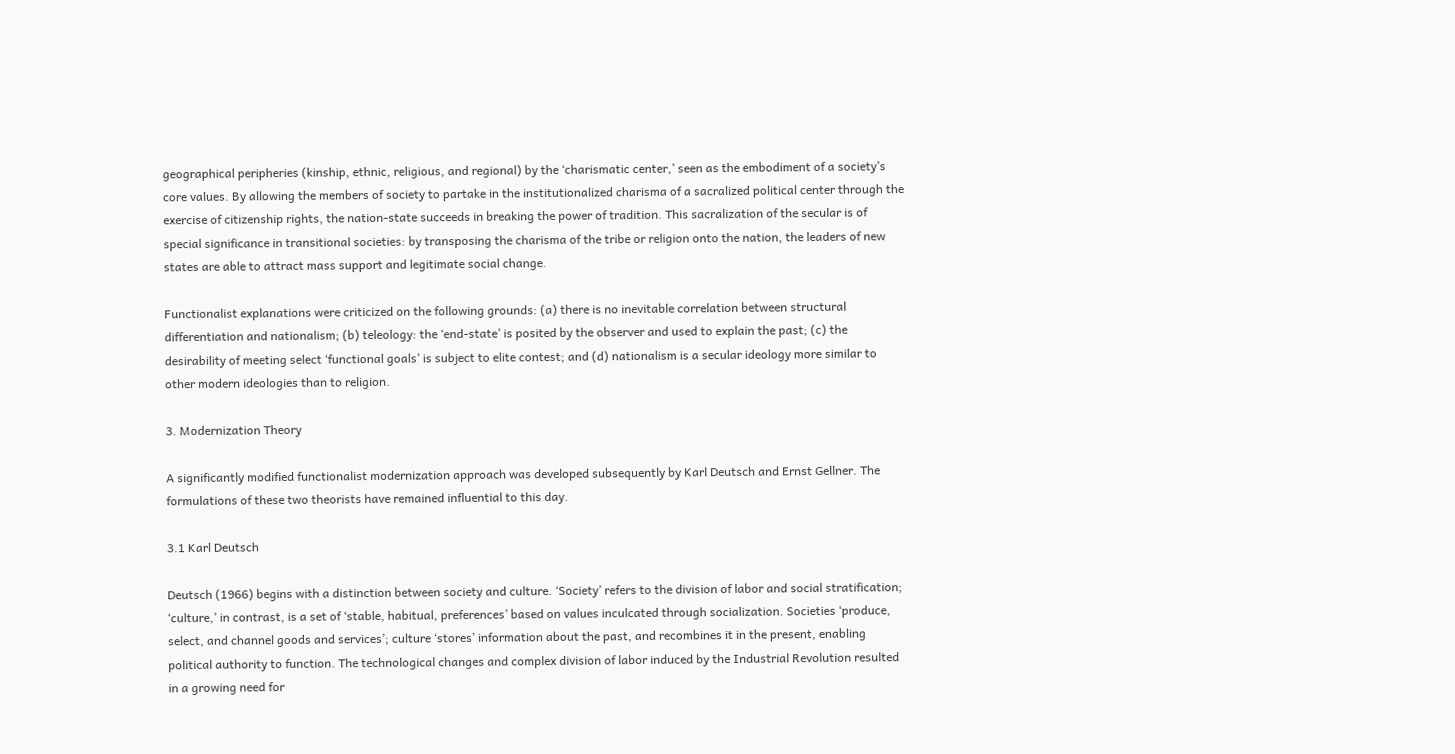geographical peripheries (kinship, ethnic, religious, and regional) by the ‘charismatic center,’ seen as the embodiment of a society’s core values. By allowing the members of society to partake in the institutionalized charisma of a sacralized political center through the exercise of citizenship rights, the nation-state succeeds in breaking the power of tradition. This sacralization of the secular is of special significance in transitional societies: by transposing the charisma of the tribe or religion onto the nation, the leaders of new states are able to attract mass support and legitimate social change.

Functionalist explanations were criticized on the following grounds: (a) there is no inevitable correlation between structural differentiation and nationalism; (b) teleology: the ‘end-state’ is posited by the observer and used to explain the past; (c) the desirability of meeting select ‘functional goals’ is subject to elite contest; and (d) nationalism is a secular ideology more similar to other modern ideologies than to religion.

3. Modernization Theory

A significantly modified functionalist modernization approach was developed subsequently by Karl Deutsch and Ernst Gellner. The formulations of these two theorists have remained influential to this day.

3.1 Karl Deutsch

Deutsch (1966) begins with a distinction between society and culture. ‘Society’ refers to the division of labor and social stratification; ‘culture,’ in contrast, is a set of ‘stable, habitual, preferences’ based on values inculcated through socialization. Societies ‘produce, select, and channel goods and services’; culture ‘stores’ information about the past, and recombines it in the present, enabling political authority to function. The technological changes and complex division of labor induced by the Industrial Revolution resulted in a growing need for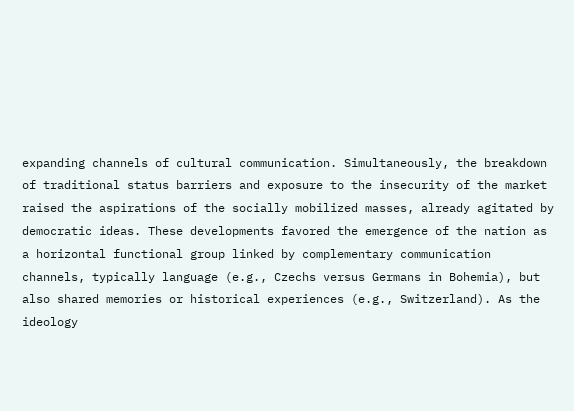expanding channels of cultural communication. Simultaneously, the breakdown of traditional status barriers and exposure to the insecurity of the market raised the aspirations of the socially mobilized masses, already agitated by democratic ideas. These developments favored the emergence of the nation as a horizontal functional group linked by complementary communication channels, typically language (e.g., Czechs versus Germans in Bohemia), but also shared memories or historical experiences (e.g., Switzerland). As the ideology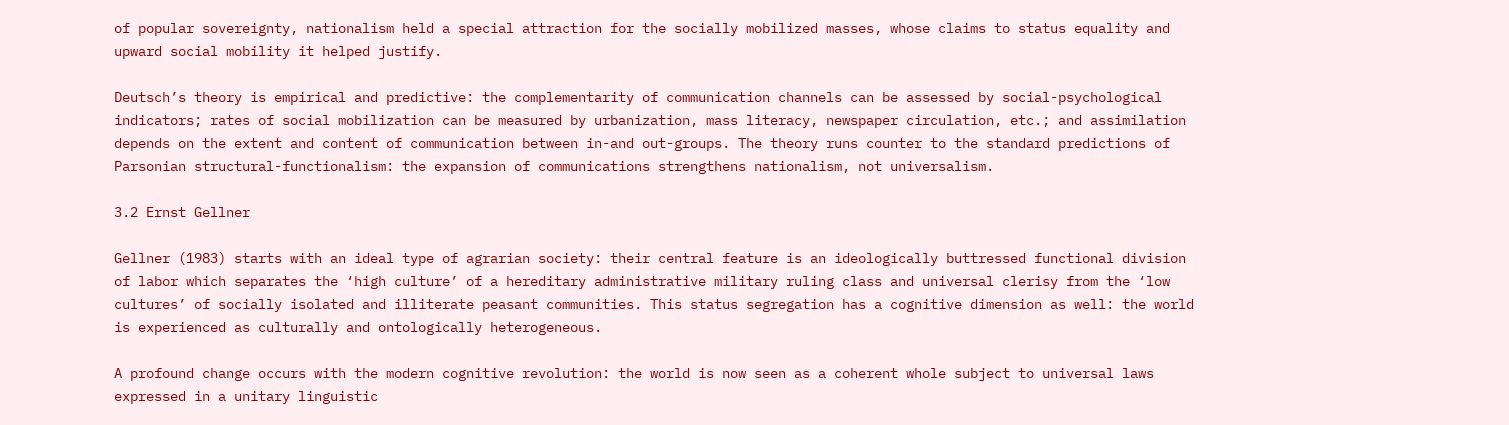of popular sovereignty, nationalism held a special attraction for the socially mobilized masses, whose claims to status equality and upward social mobility it helped justify.

Deutsch’s theory is empirical and predictive: the complementarity of communication channels can be assessed by social-psychological indicators; rates of social mobilization can be measured by urbanization, mass literacy, newspaper circulation, etc.; and assimilation depends on the extent and content of communication between in-and out-groups. The theory runs counter to the standard predictions of Parsonian structural-functionalism: the expansion of communications strengthens nationalism, not universalism.

3.2 Ernst Gellner

Gellner (1983) starts with an ideal type of agrarian society: their central feature is an ideologically buttressed functional division of labor which separates the ‘high culture’ of a hereditary administrative military ruling class and universal clerisy from the ‘low cultures’ of socially isolated and illiterate peasant communities. This status segregation has a cognitive dimension as well: the world is experienced as culturally and ontologically heterogeneous.

A profound change occurs with the modern cognitive revolution: the world is now seen as a coherent whole subject to universal laws expressed in a unitary linguistic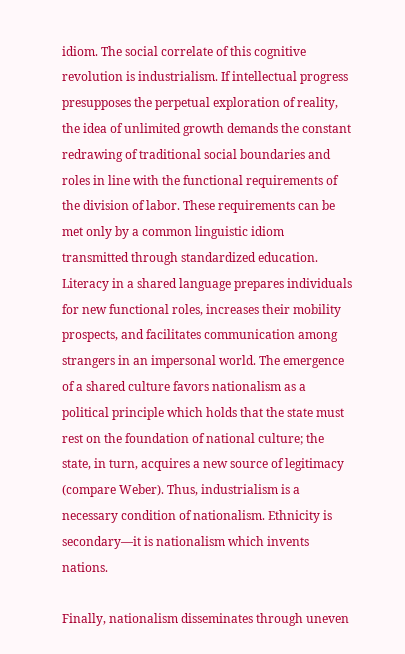idiom. The social correlate of this cognitive revolution is industrialism. If intellectual progress presupposes the perpetual exploration of reality, the idea of unlimited growth demands the constant redrawing of traditional social boundaries and roles in line with the functional requirements of the division of labor. These requirements can be met only by a common linguistic idiom transmitted through standardized education. Literacy in a shared language prepares individuals for new functional roles, increases their mobility prospects, and facilitates communication among strangers in an impersonal world. The emergence of a shared culture favors nationalism as a political principle which holds that the state must rest on the foundation of national culture; the state, in turn, acquires a new source of legitimacy (compare Weber). Thus, industrialism is a necessary condition of nationalism. Ethnicity is secondary—it is nationalism which invents nations.

Finally, nationalism disseminates through uneven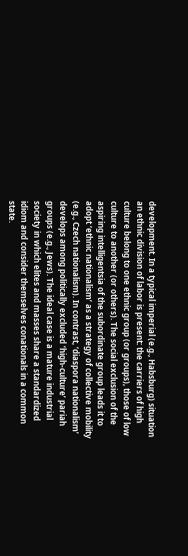development. In a typical imperial (e.g., Habsburg) situation an ethnic division of labor is present: the carriers of high culture belong to one ethnic group (or groups), those of low culture to another (or others). The social exclusion of the aspiring intelligentsia of the subordinate group leads it to adopt ‘ethnic nationalism’ as a strategy of collective mobility (e.g., Czech nationalism). In contrast, ‘diaspora nationalism’ develops among politically excluded ‘high-culture’ pariah groups (e.g., Jews). The ideal case is a mature industrial society in which elites and masses share a standardized idiom and consider themselves conationals in a common state.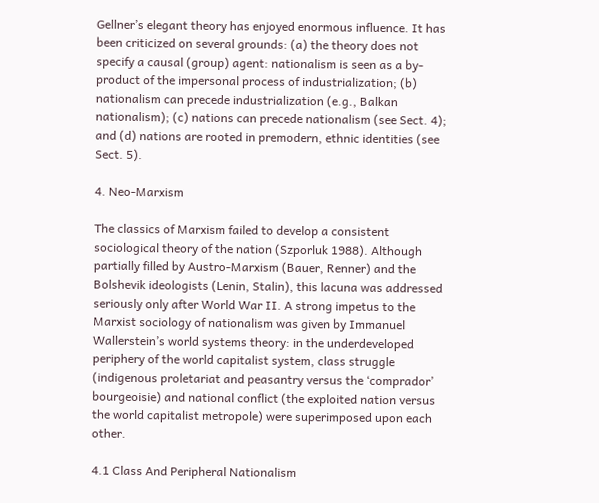Gellner’s elegant theory has enjoyed enormous influence. It has been criticized on several grounds: (a) the theory does not specify a causal (group) agent: nationalism is seen as a by-product of the impersonal process of industrialization; (b) nationalism can precede industrialization (e.g., Balkan nationalism); (c) nations can precede nationalism (see Sect. 4); and (d) nations are rooted in premodern, ethnic identities (see Sect. 5).

4. Neo-Marxism

The classics of Marxism failed to develop a consistent sociological theory of the nation (Szporluk 1988). Although partially filled by Austro-Marxism (Bauer, Renner) and the Bolshevik ideologists (Lenin, Stalin), this lacuna was addressed seriously only after World War II. A strong impetus to the Marxist sociology of nationalism was given by Immanuel Wallerstein’s world systems theory: in the underdeveloped periphery of the world capitalist system, class struggle (indigenous proletariat and peasantry versus the ‘comprador’ bourgeoisie) and national conflict (the exploited nation versus the world capitalist metropole) were superimposed upon each other.

4.1 Class And Peripheral Nationalism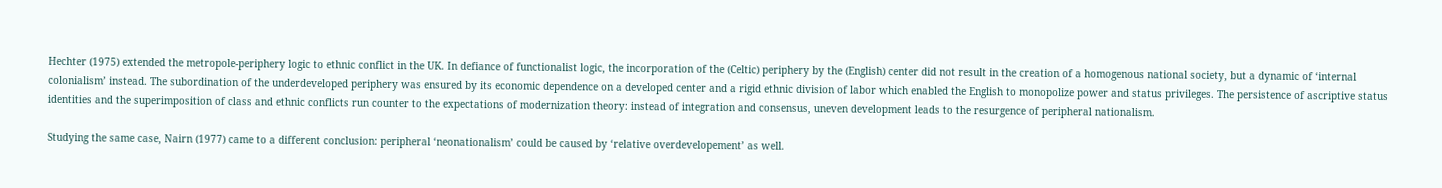Hechter (1975) extended the metropole-periphery logic to ethnic conflict in the UK. In defiance of functionalist logic, the incorporation of the (Celtic) periphery by the (English) center did not result in the creation of a homogenous national society, but a dynamic of ‘internal colonialism’ instead. The subordination of the underdeveloped periphery was ensured by its economic dependence on a developed center and a rigid ethnic division of labor which enabled the English to monopolize power and status privileges. The persistence of ascriptive status identities and the superimposition of class and ethnic conflicts run counter to the expectations of modernization theory: instead of integration and consensus, uneven development leads to the resurgence of peripheral nationalism.

Studying the same case, Nairn (1977) came to a different conclusion: peripheral ‘neonationalism’ could be caused by ‘relative overdevelopement’ as well.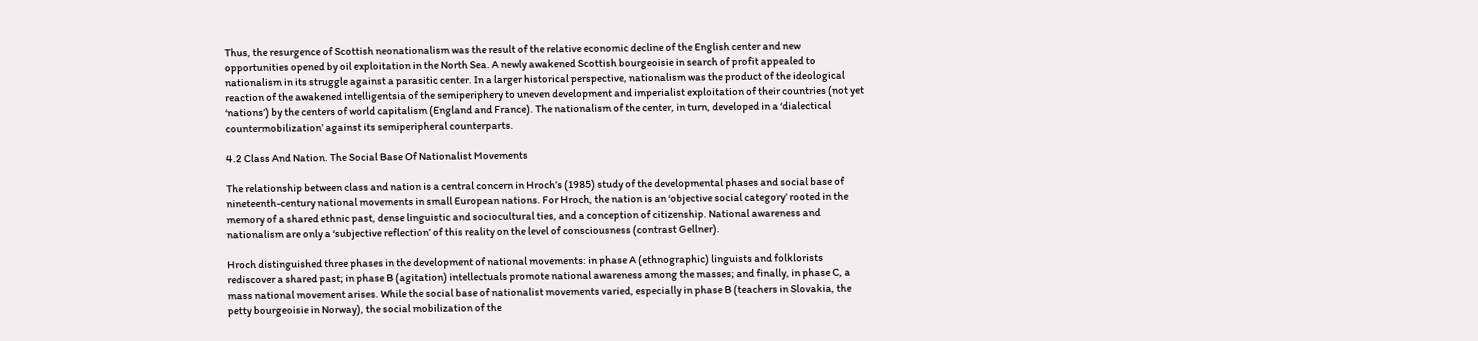Thus, the resurgence of Scottish neonationalism was the result of the relative economic decline of the English center and new opportunities opened by oil exploitation in the North Sea. A newly awakened Scottish bourgeoisie in search of profit appealed to nationalism in its struggle against a parasitic center. In a larger historical perspective, nationalism was the product of the ideological reaction of the awakened intelligentsia of the semiperiphery to uneven development and imperialist exploitation of their countries (not yet ‘nations’) by the centers of world capitalism (England and France). The nationalism of the center, in turn, developed in a ‘dialectical countermobilization’ against its semiperipheral counterparts.

4.2 Class And Nation. The Social Base Of Nationalist Movements

The relationship between class and nation is a central concern in Hroch’s (1985) study of the developmental phases and social base of nineteenth-century national movements in small European nations. For Hroch, the nation is an ‘objective social category’ rooted in the memory of a shared ethnic past, dense linguistic and sociocultural ties, and a conception of citizenship. National awareness and nationalism are only a ‘subjective reflection’ of this reality on the level of consciousness (contrast Gellner).

Hroch distinguished three phases in the development of national movements: in phase A (ethnographic) linguists and folklorists rediscover a shared past; in phase B (agitation) intellectuals promote national awareness among the masses; and finally, in phase C, a mass national movement arises. While the social base of nationalist movements varied, especially in phase B (teachers in Slovakia, the petty bourgeoisie in Norway), the social mobilization of the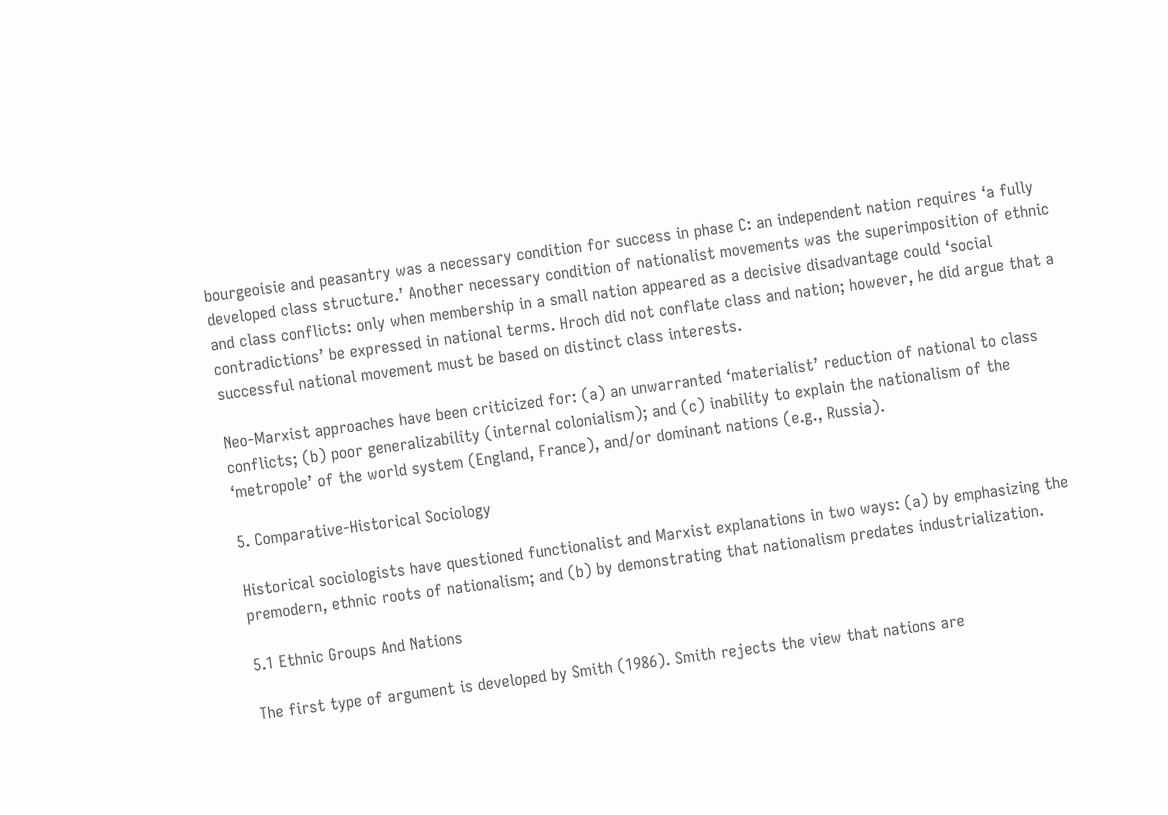bourgeoisie and peasantry was a necessary condition for success in phase C: an independent nation requires ‘a fully developed class structure.’ Another necessary condition of nationalist movements was the superimposition of ethnic and class conflicts: only when membership in a small nation appeared as a decisive disadvantage could ‘social contradictions’ be expressed in national terms. Hroch did not conflate class and nation; however, he did argue that a successful national movement must be based on distinct class interests.

Neo-Marxist approaches have been criticized for: (a) an unwarranted ‘materialist’ reduction of national to class conflicts; (b) poor generalizability (internal colonialism); and (c) inability to explain the nationalism of the ‘metropole’ of the world system (England, France), and/or dominant nations (e.g., Russia).

5. Comparative-Historical Sociology

Historical sociologists have questioned functionalist and Marxist explanations in two ways: (a) by emphasizing the premodern, ethnic roots of nationalism; and (b) by demonstrating that nationalism predates industrialization.

5.1 Ethnic Groups And Nations

The first type of argument is developed by Smith (1986). Smith rejects the view that nations are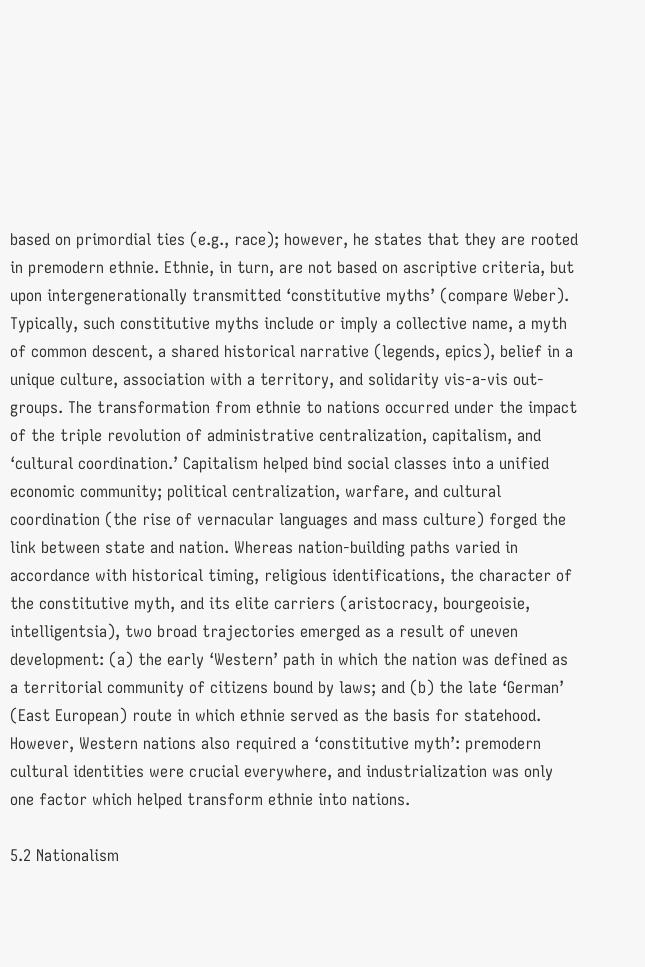based on primordial ties (e.g., race); however, he states that they are rooted in premodern ethnie. Ethnie, in turn, are not based on ascriptive criteria, but upon intergenerationally transmitted ‘constitutive myths’ (compare Weber). Typically, such constitutive myths include or imply a collective name, a myth of common descent, a shared historical narrative (legends, epics), belief in a unique culture, association with a territory, and solidarity vis-a-vis out-groups. The transformation from ethnie to nations occurred under the impact of the triple revolution of administrative centralization, capitalism, and ‘cultural coordination.’ Capitalism helped bind social classes into a unified economic community; political centralization, warfare, and cultural coordination (the rise of vernacular languages and mass culture) forged the link between state and nation. Whereas nation-building paths varied in accordance with historical timing, religious identifications, the character of the constitutive myth, and its elite carriers (aristocracy, bourgeoisie, intelligentsia), two broad trajectories emerged as a result of uneven development: (a) the early ‘Western’ path in which the nation was defined as a territorial community of citizens bound by laws; and (b) the late ‘German’ (East European) route in which ethnie served as the basis for statehood. However, Western nations also required a ‘constitutive myth’: premodern cultural identities were crucial everywhere, and industrialization was only one factor which helped transform ethnie into nations.

5.2 Nationalism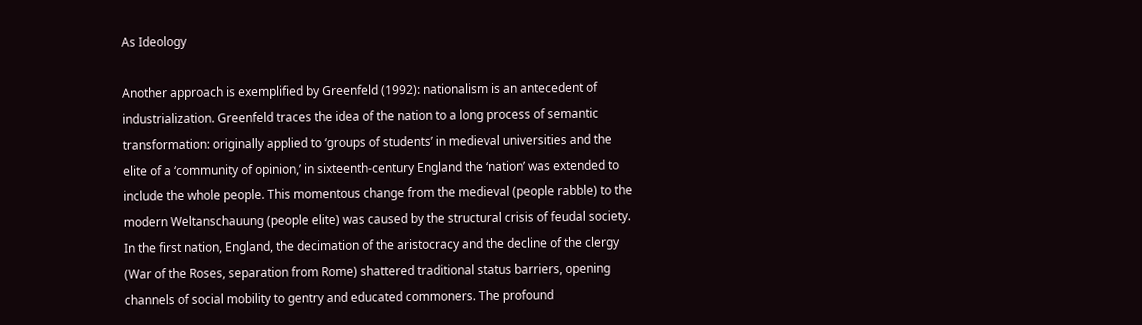As Ideology

Another approach is exemplified by Greenfeld (1992): nationalism is an antecedent of industrialization. Greenfeld traces the idea of the nation to a long process of semantic transformation: originally applied to ‘groups of students’ in medieval universities and the elite of a ‘community of opinion,’ in sixteenth-century England the ‘nation’ was extended to include the whole people. This momentous change from the medieval (people rabble) to the modern Weltanschauung (people elite) was caused by the structural crisis of feudal society. In the first nation, England, the decimation of the aristocracy and the decline of the clergy (War of the Roses, separation from Rome) shattered traditional status barriers, opening channels of social mobility to gentry and educated commoners. The profound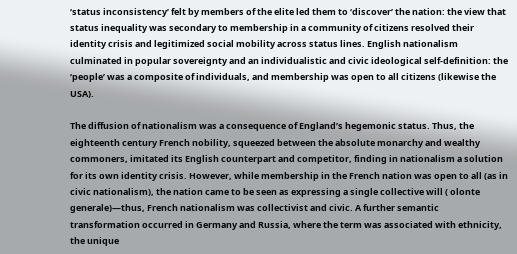‘status inconsistency’ felt by members of the elite led them to ‘discover’ the nation: the view that status inequality was secondary to membership in a community of citizens resolved their identity crisis and legitimized social mobility across status lines. English nationalism culminated in popular sovereignty and an individualistic and civic ideological self-definition: the ‘people’ was a composite of individuals, and membership was open to all citizens (likewise the USA).

The diffusion of nationalism was a consequence of England’s hegemonic status. Thus, the eighteenth century French nobility, squeezed between the absolute monarchy and wealthy commoners, imitated its English counterpart and competitor, finding in nationalism a solution for its own identity crisis. However, while membership in the French nation was open to all (as in civic nationalism), the nation came to be seen as expressing a single collective will ( olonte generale)—thus, French nationalism was collectivist and civic. A further semantic transformation occurred in Germany and Russia, where the term was associated with ethnicity, the unique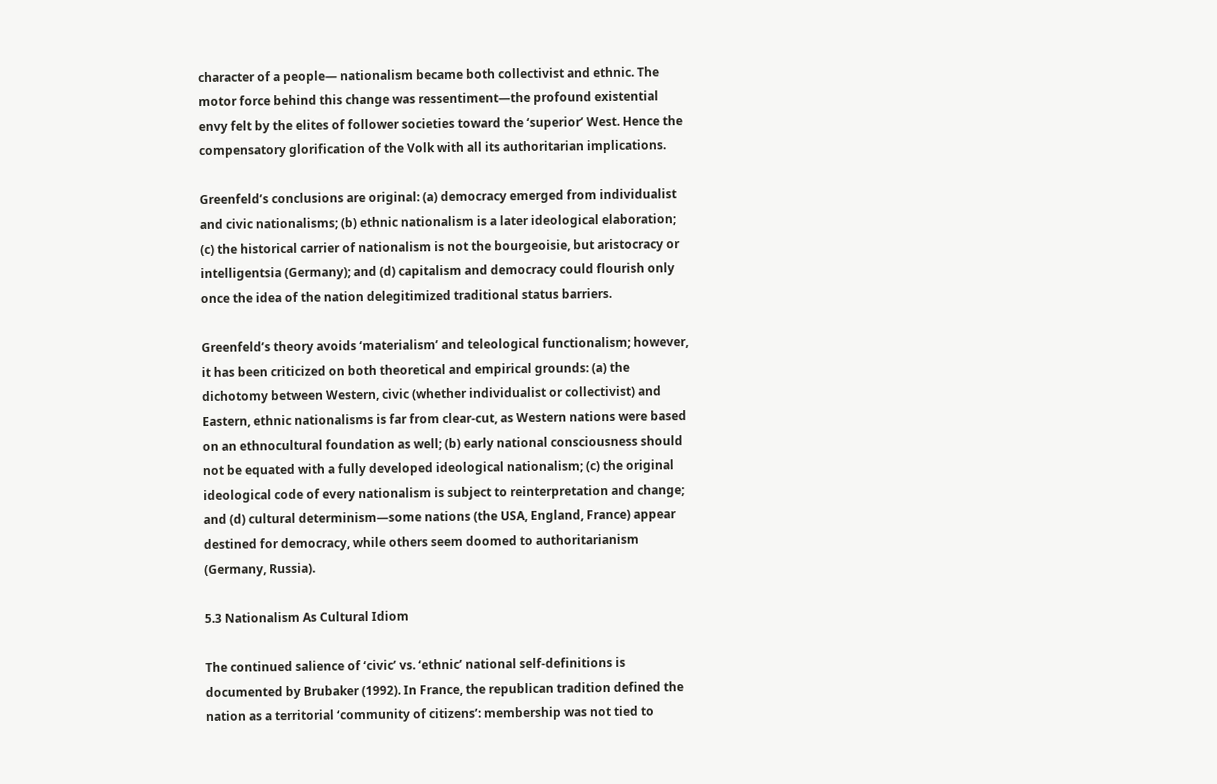character of a people— nationalism became both collectivist and ethnic. The motor force behind this change was ressentiment—the profound existential envy felt by the elites of follower societies toward the ‘superior’ West. Hence the compensatory glorification of the Volk with all its authoritarian implications.

Greenfeld’s conclusions are original: (a) democracy emerged from individualist and civic nationalisms; (b) ethnic nationalism is a later ideological elaboration; (c) the historical carrier of nationalism is not the bourgeoisie, but aristocracy or intelligentsia (Germany); and (d) capitalism and democracy could flourish only once the idea of the nation delegitimized traditional status barriers.

Greenfeld’s theory avoids ‘materialism’ and teleological functionalism; however, it has been criticized on both theoretical and empirical grounds: (a) the dichotomy between Western, civic (whether individualist or collectivist) and Eastern, ethnic nationalisms is far from clear-cut, as Western nations were based on an ethnocultural foundation as well; (b) early national consciousness should not be equated with a fully developed ideological nationalism; (c) the original ideological code of every nationalism is subject to reinterpretation and change; and (d) cultural determinism—some nations (the USA, England, France) appear destined for democracy, while others seem doomed to authoritarianism (Germany, Russia).

5.3 Nationalism As Cultural Idiom

The continued salience of ‘civic’ vs. ‘ethnic’ national self-definitions is documented by Brubaker (1992). In France, the republican tradition defined the nation as a territorial ‘community of citizens’: membership was not tied to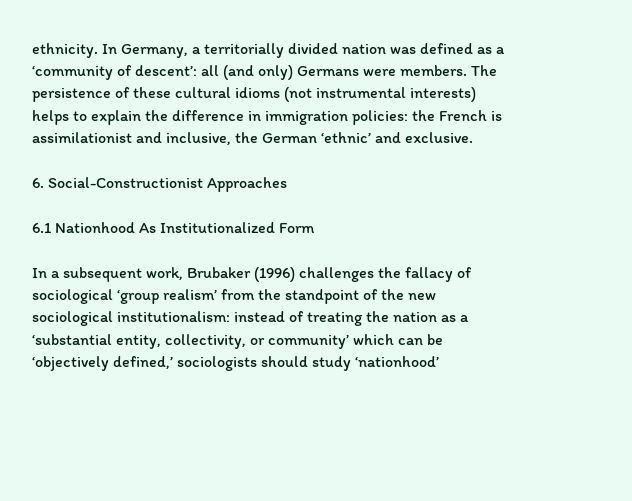ethnicity. In Germany, a territorially divided nation was defined as a ‘community of descent’: all (and only) Germans were members. The persistence of these cultural idioms (not instrumental interests) helps to explain the difference in immigration policies: the French is assimilationist and inclusive, the German ‘ethnic’ and exclusive.

6. Social-Constructionist Approaches

6.1 Nationhood As Institutionalized Form

In a subsequent work, Brubaker (1996) challenges the fallacy of sociological ‘group realism’ from the standpoint of the new sociological institutionalism: instead of treating the nation as a ‘substantial entity, collectivity, or community’ which can be ‘objectively defined,’ sociologists should study ‘nationhood’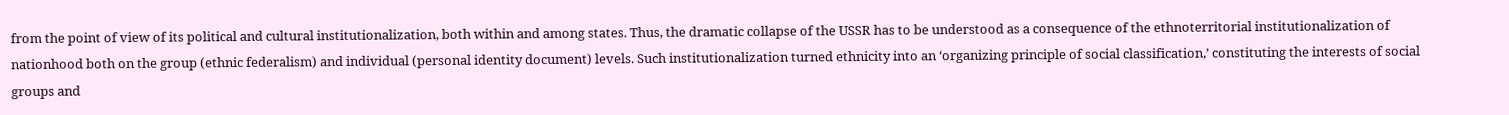from the point of view of its political and cultural institutionalization, both within and among states. Thus, the dramatic collapse of the USSR has to be understood as a consequence of the ethnoterritorial institutionalization of nationhood both on the group (ethnic federalism) and individual (personal identity document) levels. Such institutionalization turned ethnicity into an ‘organizing principle of social classification,’ constituting the interests of social groups and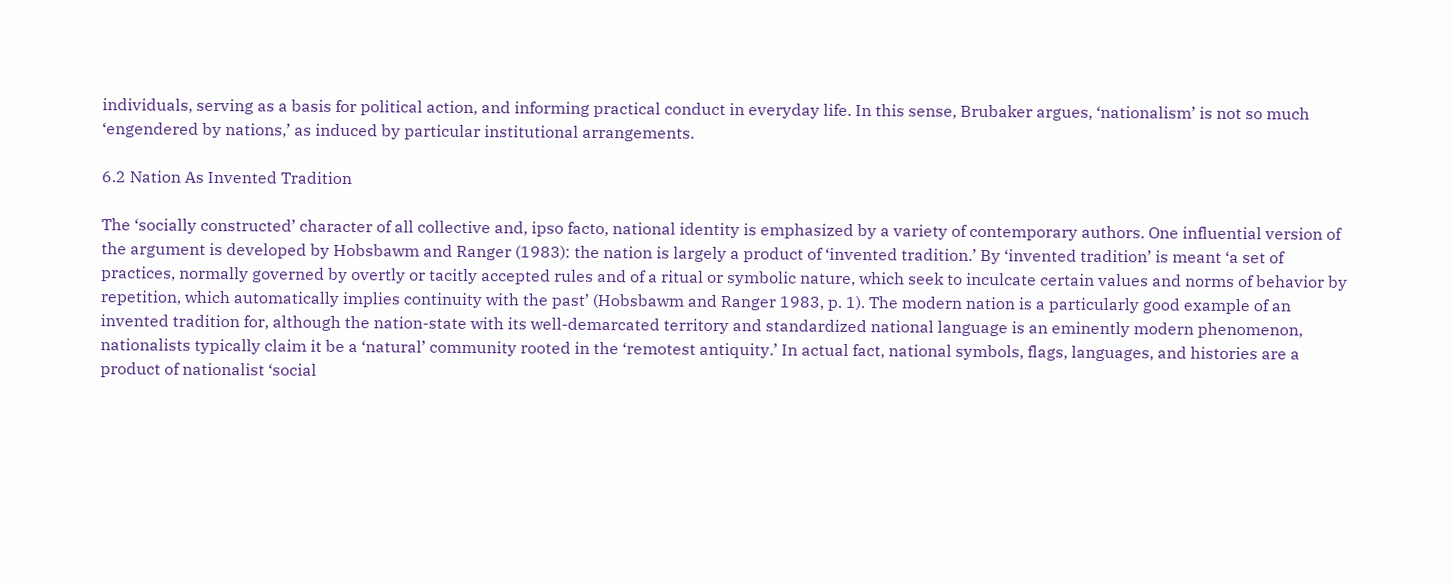individuals, serving as a basis for political action, and informing practical conduct in everyday life. In this sense, Brubaker argues, ‘nationalism’ is not so much ‘engendered by nations,’ as induced by particular institutional arrangements.

6.2 Nation As Invented Tradition

The ‘socially constructed’ character of all collective and, ipso facto, national identity is emphasized by a variety of contemporary authors. One influential version of the argument is developed by Hobsbawm and Ranger (1983): the nation is largely a product of ‘invented tradition.’ By ‘invented tradition’ is meant ‘a set of practices, normally governed by overtly or tacitly accepted rules and of a ritual or symbolic nature, which seek to inculcate certain values and norms of behavior by repetition, which automatically implies continuity with the past’ (Hobsbawm and Ranger 1983, p. 1). The modern nation is a particularly good example of an invented tradition for, although the nation-state with its well-demarcated territory and standardized national language is an eminently modern phenomenon, nationalists typically claim it be a ‘natural’ community rooted in the ‘remotest antiquity.’ In actual fact, national symbols, flags, languages, and histories are a product of nationalist ‘social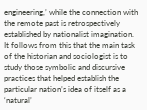engineering,’ while the connection with the remote past is retrospectively established by nationalist imagination. It follows from this that the main task of the historian and sociologist is to study those symbolic and discursive practices that helped establish the particular nation’s idea of itself as a ‘natural’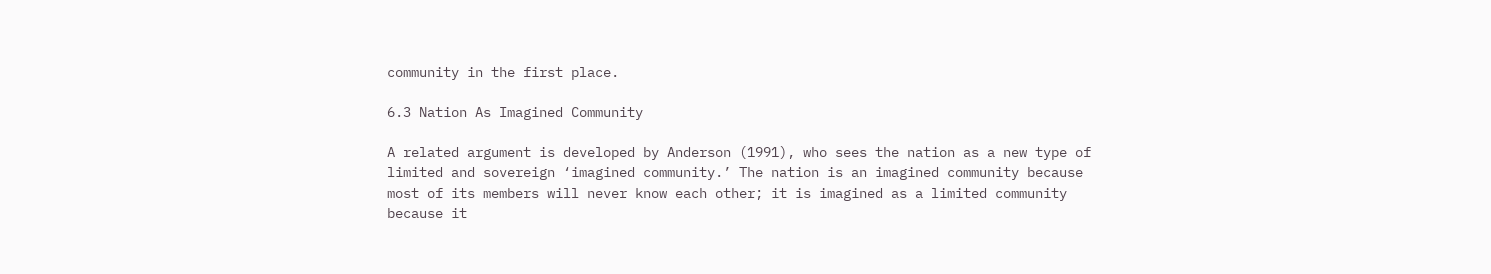community in the first place.

6.3 Nation As Imagined Community

A related argument is developed by Anderson (1991), who sees the nation as a new type of limited and sovereign ‘imagined community.’ The nation is an imagined community because most of its members will never know each other; it is imagined as a limited community because it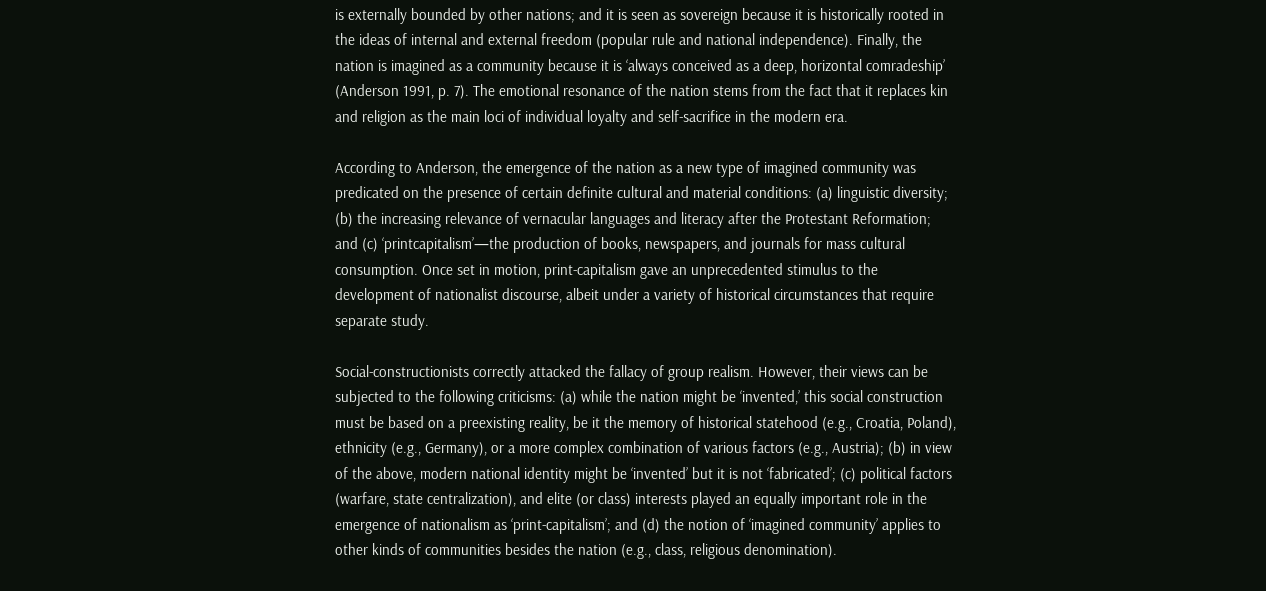is externally bounded by other nations; and it is seen as sovereign because it is historically rooted in the ideas of internal and external freedom (popular rule and national independence). Finally, the nation is imagined as a community because it is ‘always conceived as a deep, horizontal comradeship’ (Anderson 1991, p. 7). The emotional resonance of the nation stems from the fact that it replaces kin and religion as the main loci of individual loyalty and self-sacrifice in the modern era.

According to Anderson, the emergence of the nation as a new type of imagined community was predicated on the presence of certain definite cultural and material conditions: (a) linguistic diversity; (b) the increasing relevance of vernacular languages and literacy after the Protestant Reformation; and (c) ‘printcapitalism’—the production of books, newspapers, and journals for mass cultural consumption. Once set in motion, print-capitalism gave an unprecedented stimulus to the development of nationalist discourse, albeit under a variety of historical circumstances that require separate study.

Social-constructionists correctly attacked the fallacy of group realism. However, their views can be subjected to the following criticisms: (a) while the nation might be ‘invented,’ this social construction must be based on a preexisting reality, be it the memory of historical statehood (e.g., Croatia, Poland), ethnicity (e.g., Germany), or a more complex combination of various factors (e.g., Austria); (b) in view of the above, modern national identity might be ‘invented’ but it is not ‘fabricated’; (c) political factors (warfare, state centralization), and elite (or class) interests played an equally important role in the emergence of nationalism as ‘print-capitalism’; and (d) the notion of ‘imagined community’ applies to other kinds of communities besides the nation (e.g., class, religious denomination).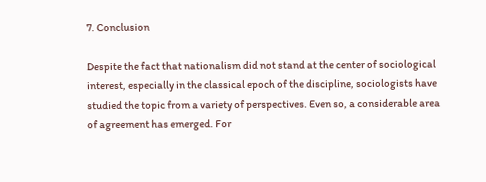7. Conclusion

Despite the fact that nationalism did not stand at the center of sociological interest, especially in the classical epoch of the discipline, sociologists have studied the topic from a variety of perspectives. Even so, a considerable area of agreement has emerged. For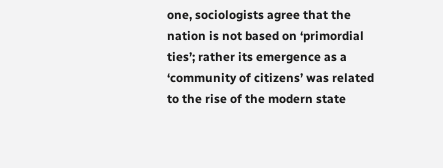one, sociologists agree that the nation is not based on ‘primordial ties’; rather its emergence as a ‘community of citizens’ was related to the rise of the modern state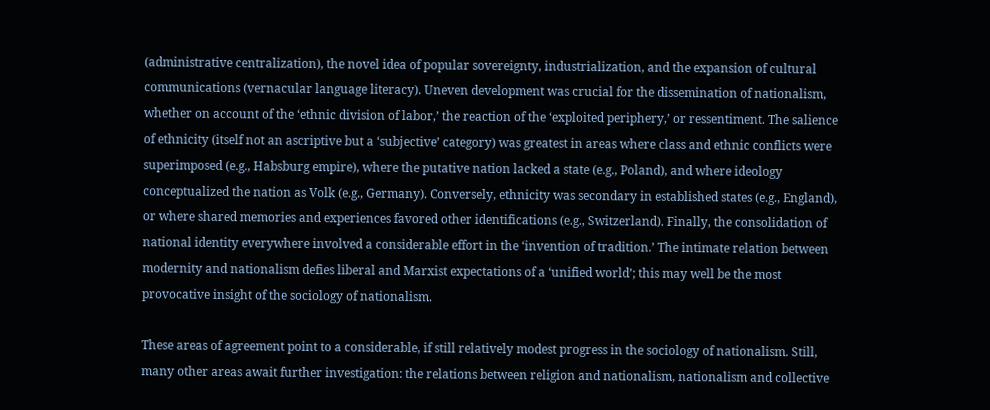(administrative centralization), the novel idea of popular sovereignty, industrialization, and the expansion of cultural communications (vernacular language literacy). Uneven development was crucial for the dissemination of nationalism, whether on account of the ‘ethnic division of labor,’ the reaction of the ‘exploited periphery,’ or ressentiment. The salience of ethnicity (itself not an ascriptive but a ‘subjective’ category) was greatest in areas where class and ethnic conflicts were superimposed (e.g., Habsburg empire), where the putative nation lacked a state (e.g., Poland), and where ideology conceptualized the nation as Volk (e.g., Germany). Conversely, ethnicity was secondary in established states (e.g., England), or where shared memories and experiences favored other identifications (e.g., Switzerland). Finally, the consolidation of national identity everywhere involved a considerable effort in the ‘invention of tradition.’ The intimate relation between modernity and nationalism defies liberal and Marxist expectations of a ‘unified world’; this may well be the most provocative insight of the sociology of nationalism.

These areas of agreement point to a considerable, if still relatively modest progress in the sociology of nationalism. Still, many other areas await further investigation: the relations between religion and nationalism, nationalism and collective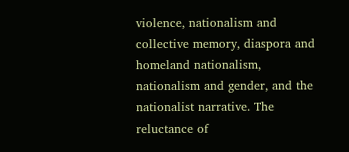violence, nationalism and collective memory, diaspora and homeland nationalism, nationalism and gender, and the nationalist narrative. The reluctance of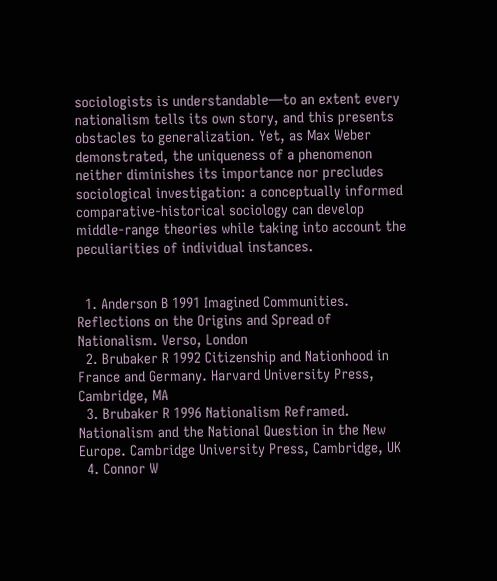sociologists is understandable—to an extent every nationalism tells its own story, and this presents obstacles to generalization. Yet, as Max Weber demonstrated, the uniqueness of a phenomenon neither diminishes its importance nor precludes sociological investigation: a conceptually informed comparative-historical sociology can develop middle-range theories while taking into account the peculiarities of individual instances.


  1. Anderson B 1991 Imagined Communities. Reflections on the Origins and Spread of Nationalism. Verso, London
  2. Brubaker R 1992 Citizenship and Nationhood in France and Germany. Harvard University Press, Cambridge, MA
  3. Brubaker R 1996 Nationalism Reframed. Nationalism and the National Question in the New Europe. Cambridge University Press, Cambridge, UK
  4. Connor W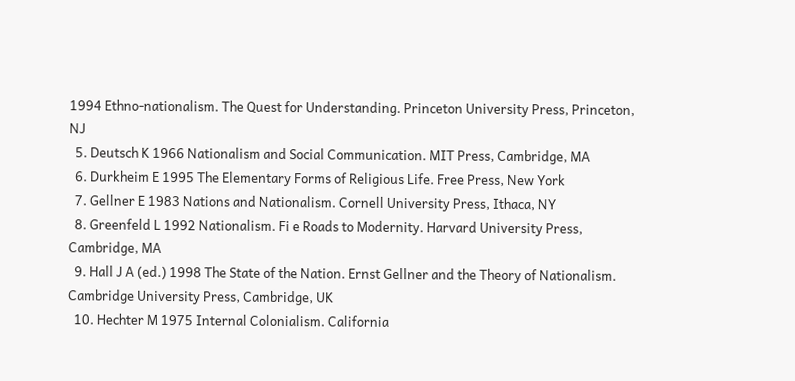1994 Ethno-nationalism. The Quest for Understanding. Princeton University Press, Princeton, NJ
  5. Deutsch K 1966 Nationalism and Social Communication. MIT Press, Cambridge, MA
  6. Durkheim E 1995 The Elementary Forms of Religious Life. Free Press, New York
  7. Gellner E 1983 Nations and Nationalism. Cornell University Press, Ithaca, NY
  8. Greenfeld L 1992 Nationalism. Fi e Roads to Modernity. Harvard University Press, Cambridge, MA
  9. Hall J A (ed.) 1998 The State of the Nation. Ernst Gellner and the Theory of Nationalism. Cambridge University Press, Cambridge, UK
  10. Hechter M 1975 Internal Colonialism. California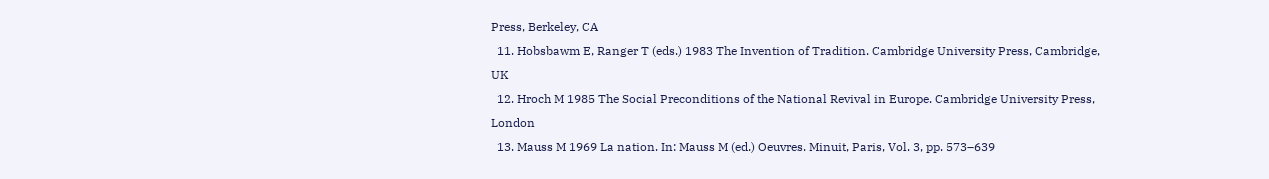Press, Berkeley, CA
  11. Hobsbawm E, Ranger T (eds.) 1983 The Invention of Tradition. Cambridge University Press, Cambridge, UK
  12. Hroch M 1985 The Social Preconditions of the National Revival in Europe. Cambridge University Press, London
  13. Mauss M 1969 La nation. In: Mauss M (ed.) Oeuvres. Minuit, Paris, Vol. 3, pp. 573–639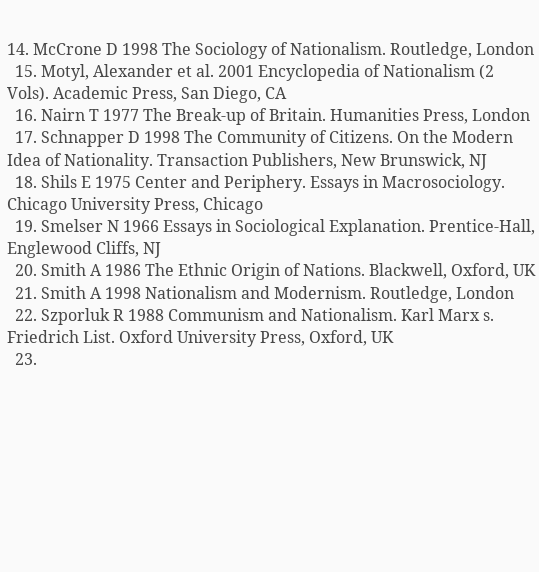14. McCrone D 1998 The Sociology of Nationalism. Routledge, London
  15. Motyl, Alexander et al. 2001 Encyclopedia of Nationalism (2 Vols). Academic Press, San Diego, CA
  16. Nairn T 1977 The Break-up of Britain. Humanities Press, London
  17. Schnapper D 1998 The Community of Citizens. On the Modern Idea of Nationality. Transaction Publishers, New Brunswick, NJ
  18. Shils E 1975 Center and Periphery. Essays in Macrosociology. Chicago University Press, Chicago
  19. Smelser N 1966 Essays in Sociological Explanation. Prentice-Hall, Englewood Cliffs, NJ
  20. Smith A 1986 The Ethnic Origin of Nations. Blackwell, Oxford, UK
  21. Smith A 1998 Nationalism and Modernism. Routledge, London
  22. Szporluk R 1988 Communism and Nationalism. Karl Marx s. Friedrich List. Oxford University Press, Oxford, UK
  23.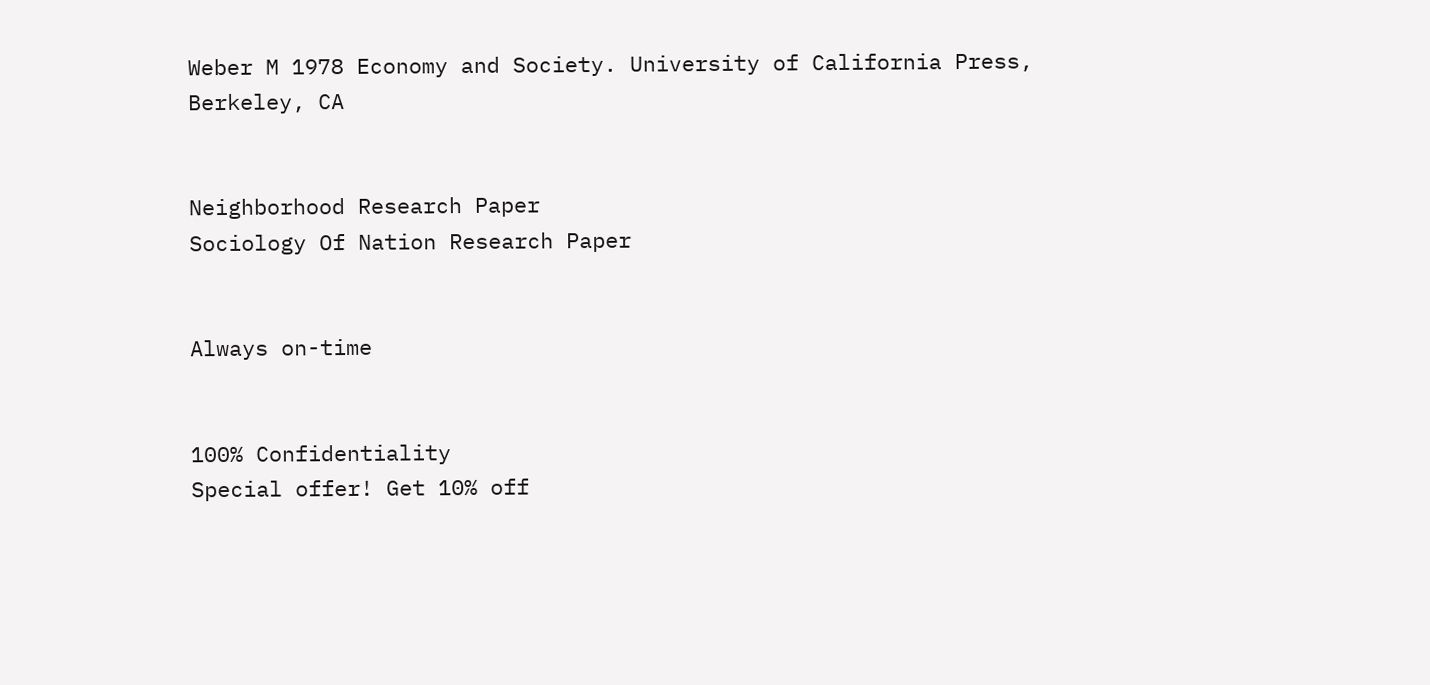Weber M 1978 Economy and Society. University of California Press, Berkeley, CA


Neighborhood Research Paper
Sociology Of Nation Research Paper


Always on-time


100% Confidentiality
Special offer! Get 10% off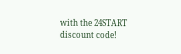with the 24START discount code!